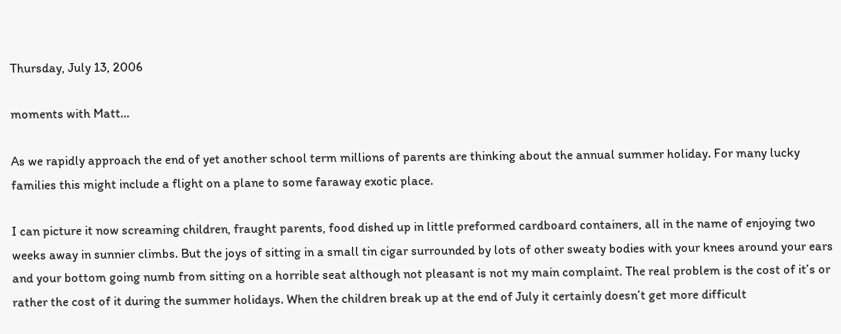Thursday, July 13, 2006

moments with Matt...

As we rapidly approach the end of yet another school term millions of parents are thinking about the annual summer holiday. For many lucky families this might include a flight on a plane to some faraway exotic place.

I can picture it now screaming children, fraught parents, food dished up in little preformed cardboard containers, all in the name of enjoying two weeks away in sunnier climbs. But the joys of sitting in a small tin cigar surrounded by lots of other sweaty bodies with your knees around your ears and your bottom going numb from sitting on a horrible seat although not pleasant is not my main complaint. The real problem is the cost of it’s or rather the cost of it during the summer holidays. When the children break up at the end of July it certainly doesn’t get more difficult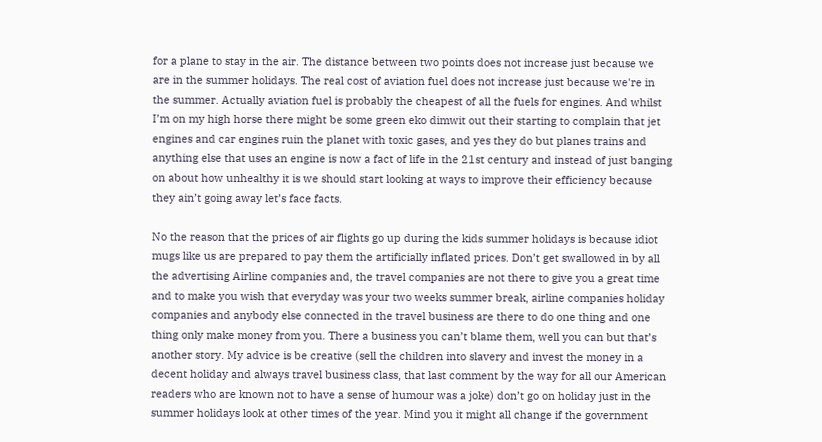for a plane to stay in the air. The distance between two points does not increase just because we are in the summer holidays. The real cost of aviation fuel does not increase just because we're in the summer. Actually aviation fuel is probably the cheapest of all the fuels for engines. And whilst I’m on my high horse there might be some green eko dimwit out their starting to complain that jet engines and car engines ruin the planet with toxic gases, and yes they do but planes trains and anything else that uses an engine is now a fact of life in the 21st century and instead of just banging on about how unhealthy it is we should start looking at ways to improve their efficiency because they ain’t going away let’s face facts.

No the reason that the prices of air flights go up during the kids summer holidays is because idiot mugs like us are prepared to pay them the artificially inflated prices. Don’t get swallowed in by all the advertising Airline companies and, the travel companies are not there to give you a great time and to make you wish that everyday was your two weeks summer break, airline companies holiday companies and anybody else connected in the travel business are there to do one thing and one thing only make money from you. There a business you can’t blame them, well you can but that’s another story. My advice is be creative (sell the children into slavery and invest the money in a decent holiday and always travel business class, that last comment by the way for all our American readers who are known not to have a sense of humour was a joke) don’t go on holiday just in the summer holidays look at other times of the year. Mind you it might all change if the government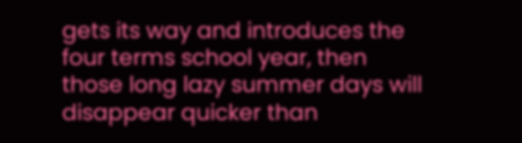gets its way and introduces the four terms school year, then those long lazy summer days will disappear quicker than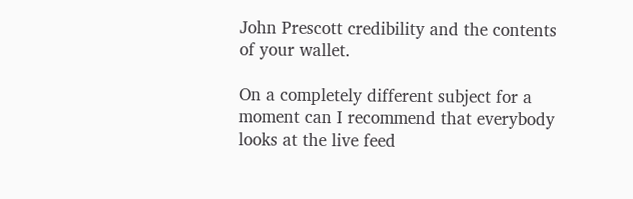John Prescott credibility and the contents of your wallet.

On a completely different subject for a moment can I recommend that everybody looks at the live feed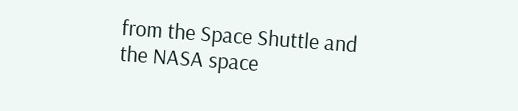from the Space Shuttle and the NASA space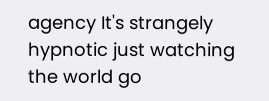agency It's strangely hypnotic just watching the world go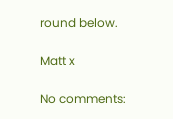round below.

Matt x

No comments: